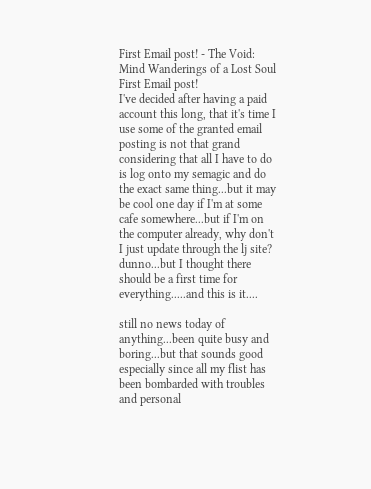First Email post! - The Void: Mind Wanderings of a Lost Soul
First Email post!
I've decided after having a paid account this long, that it's time I use some of the granted email posting is not that grand considering that all I have to do is log onto my semagic and do the exact same thing...but it may be cool one day if I'm at some cafe somewhere...but if I'm on the computer already, why don't I just update through the lj site? dunno...but I thought there should be a first time for everything.....and this is it....

still no news today of anything...been quite busy and boring...but that sounds good especially since all my flist has been bombarded with troubles and personal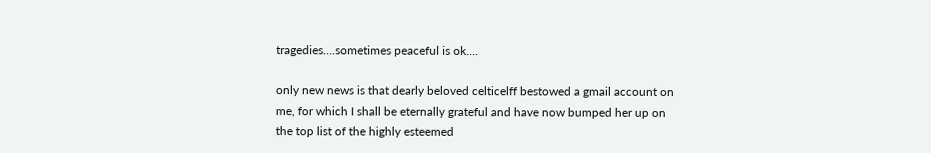tragedies....sometimes peaceful is ok....

only new news is that dearly beloved celticelff bestowed a gmail account on me, for which I shall be eternally grateful and have now bumped her up on the top list of the highly esteemed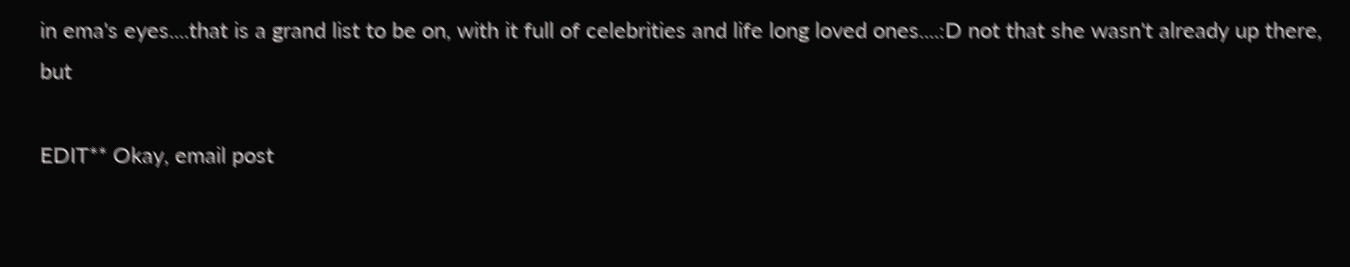in ema's eyes....that is a grand list to be on, with it full of celebrities and life long loved ones....:D not that she wasn't already up there, but

EDIT** Okay, email post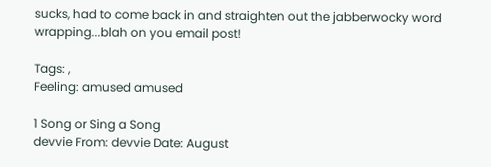sucks, had to come back in and straighten out the jabberwocky word wrapping...blah on you email post!

Tags: ,
Feeling: amused amused

1 Song or Sing a Song
devvie From: devvie Date: August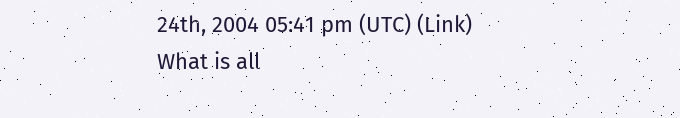24th, 2004 05:41 pm (UTC) (Link)
What is all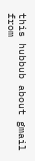this hubbub about gmail from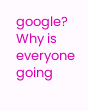google? Why is everyone going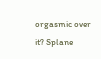orgasmic over it? Splane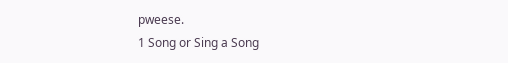pweese.
1 Song or Sing a Song